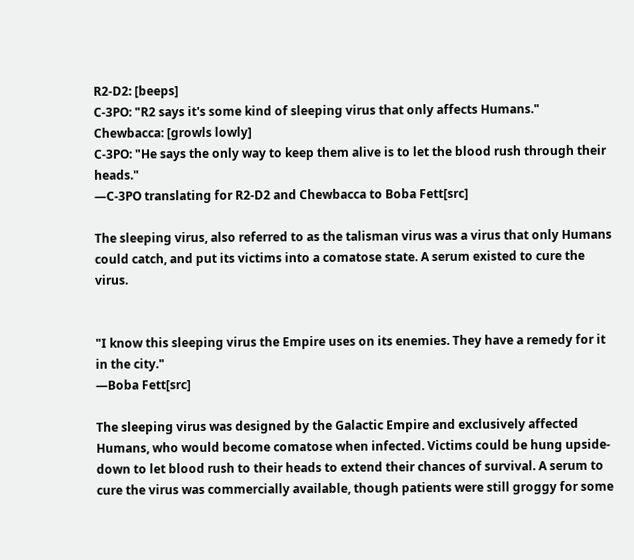R2-D2: [beeps]
C-3PO: "R2 says it's some kind of sleeping virus that only affects Humans."
Chewbacca: [growls lowly]
C-3PO: "He says the only way to keep them alive is to let the blood rush through their heads."
―C-3PO translating for R2-D2 and Chewbacca to Boba Fett[src]

The sleeping virus, also referred to as the talisman virus was a virus that only Humans could catch, and put its victims into a comatose state. A serum existed to cure the virus.


"I know this sleeping virus the Empire uses on its enemies. They have a remedy for it in the city."
―Boba Fett[src]

The sleeping virus was designed by the Galactic Empire and exclusively affected Humans, who would become comatose when infected. Victims could be hung upside-down to let blood rush to their heads to extend their chances of survival. A serum to cure the virus was commercially available, though patients were still groggy for some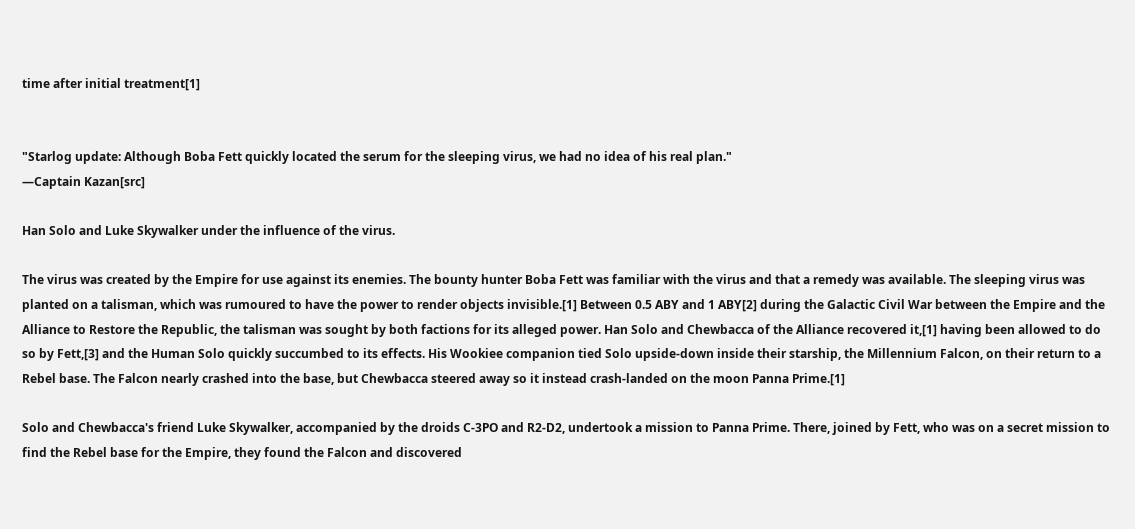time after initial treatment[1]


"Starlog update: Although Boba Fett quickly located the serum for the sleeping virus, we had no idea of his real plan."
―Captain Kazan[src]

Han Solo and Luke Skywalker under the influence of the virus.

The virus was created by the Empire for use against its enemies. The bounty hunter Boba Fett was familiar with the virus and that a remedy was available. The sleeping virus was planted on a talisman, which was rumoured to have the power to render objects invisible.[1] Between 0.5 ABY and 1 ABY[2] during the Galactic Civil War between the Empire and the Alliance to Restore the Republic, the talisman was sought by both factions for its alleged power. Han Solo and Chewbacca of the Alliance recovered it,[1] having been allowed to do so by Fett,[3] and the Human Solo quickly succumbed to its effects. His Wookiee companion tied Solo upside-down inside their starship, the Millennium Falcon, on their return to a Rebel base. The Falcon nearly crashed into the base, but Chewbacca steered away so it instead crash-landed on the moon Panna Prime.[1]

Solo and Chewbacca's friend Luke Skywalker, accompanied by the droids C-3PO and R2-D2, undertook a mission to Panna Prime. There, joined by Fett, who was on a secret mission to find the Rebel base for the Empire, they found the Falcon and discovered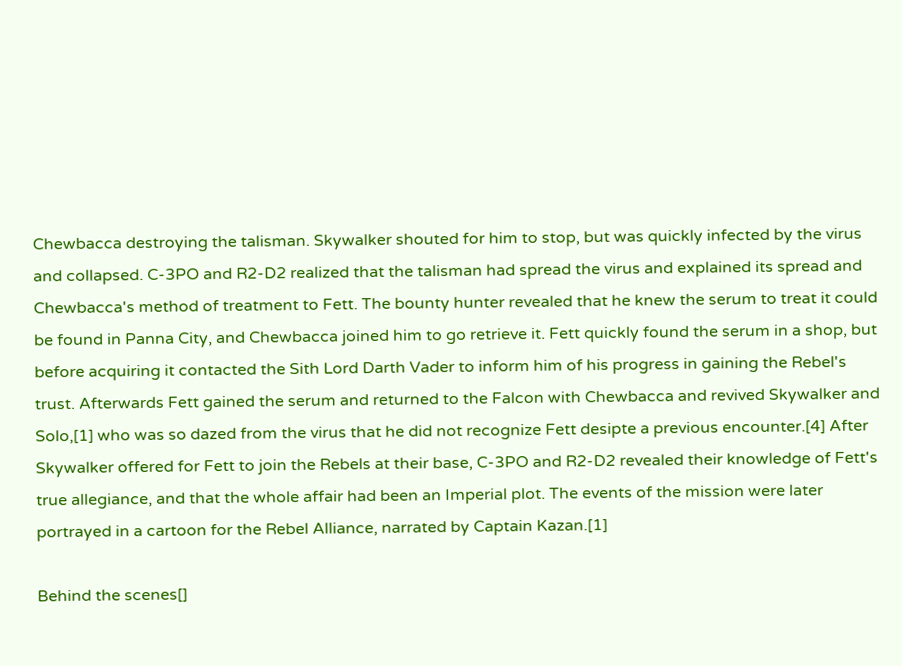Chewbacca destroying the talisman. Skywalker shouted for him to stop, but was quickly infected by the virus and collapsed. C-3PO and R2-D2 realized that the talisman had spread the virus and explained its spread and Chewbacca's method of treatment to Fett. The bounty hunter revealed that he knew the serum to treat it could be found in Panna City, and Chewbacca joined him to go retrieve it. Fett quickly found the serum in a shop, but before acquiring it contacted the Sith Lord Darth Vader to inform him of his progress in gaining the Rebel's trust. Afterwards Fett gained the serum and returned to the Falcon with Chewbacca and revived Skywalker and Solo,[1] who was so dazed from the virus that he did not recognize Fett desipte a previous encounter.[4] After Skywalker offered for Fett to join the Rebels at their base, C-3PO and R2-D2 revealed their knowledge of Fett's true allegiance, and that the whole affair had been an Imperial plot. The events of the mission were later portrayed in a cartoon for the Rebel Alliance, narrated by Captain Kazan.[1]

Behind the scenes[]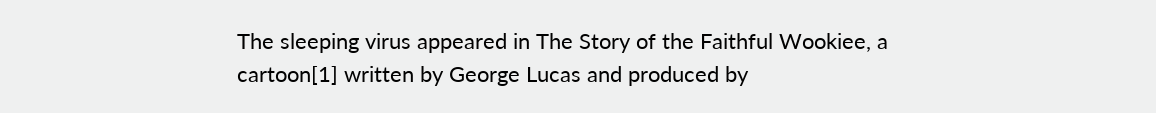The sleeping virus appeared in The Story of the Faithful Wookiee, a cartoon[1] written by George Lucas and produced by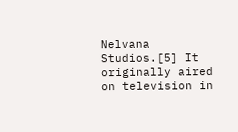Nelvana Studios.[5] It originally aired on television in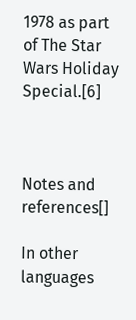1978 as part of The Star Wars Holiday Special.[6]



Notes and references[]

In other languages